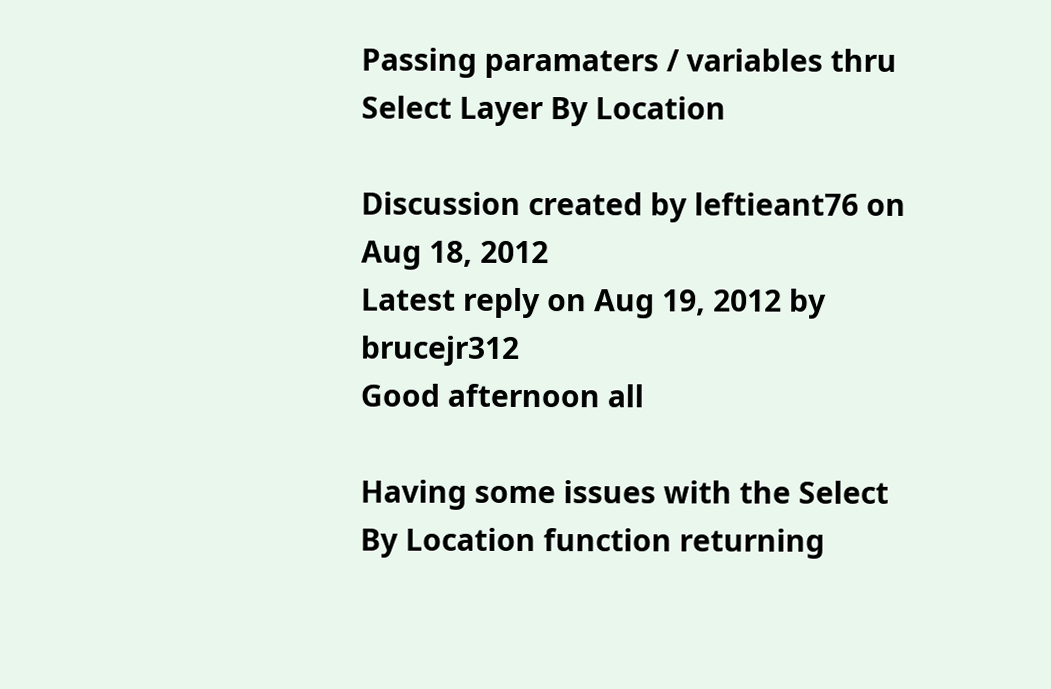Passing paramaters / variables thru Select Layer By Location

Discussion created by leftieant76 on Aug 18, 2012
Latest reply on Aug 19, 2012 by brucejr312
Good afternoon all

Having some issues with the Select By Location function returning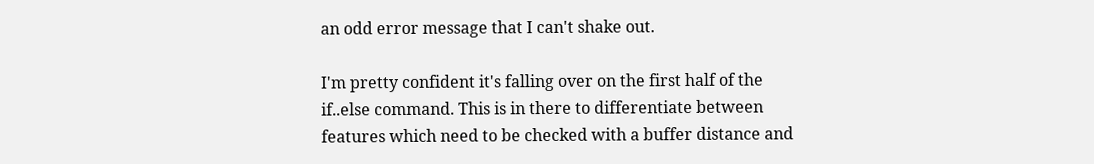an odd error message that I can't shake out.

I'm pretty confident it's falling over on the first half of the if..else command. This is in there to differentiate between features which need to be checked with a buffer distance and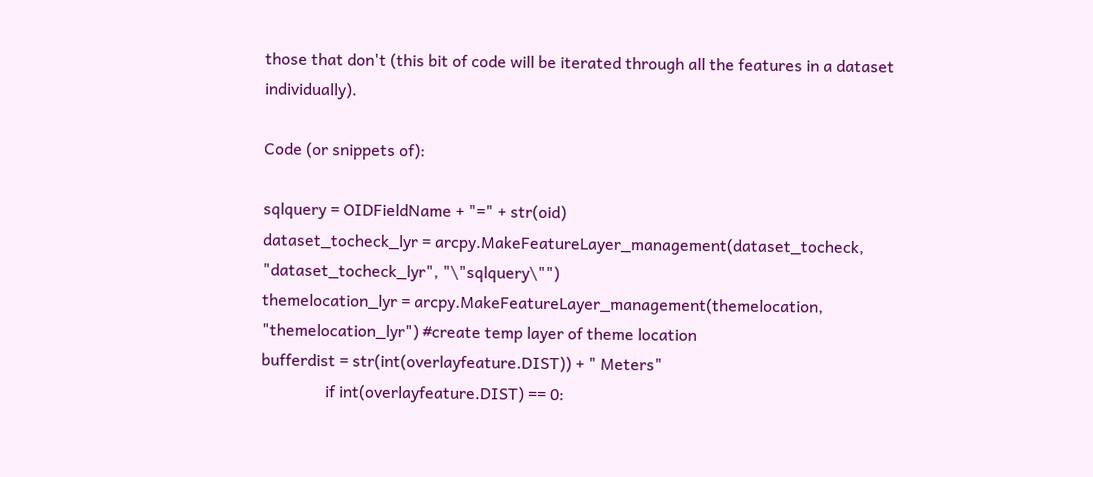those that don't (this bit of code will be iterated through all the features in a dataset individually).

Code (or snippets of):

sqlquery = OIDFieldName + "=" + str(oid)
dataset_tocheck_lyr = arcpy.MakeFeatureLayer_management(dataset_tocheck, "dataset_tocheck_lyr", "\"sqlquery\"")
themelocation_lyr = arcpy.MakeFeatureLayer_management(themelocation, "themelocation_lyr") #create temp layer of theme location
bufferdist = str(int(overlayfeature.DIST)) + " Meters"
                if int(overlayfeature.DIST) == 0: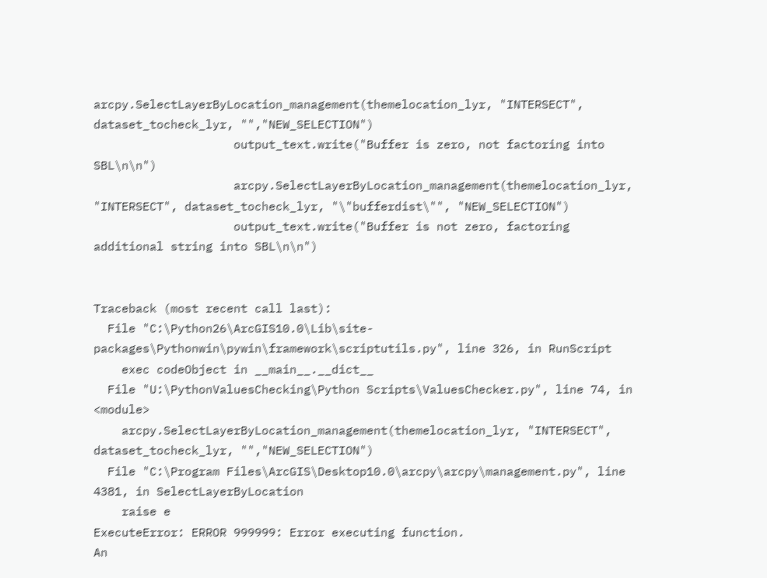arcpy.SelectLayerByLocation_management(themelocation_lyr, "INTERSECT", dataset_tocheck_lyr, "","NEW_SELECTION")
                    output_text.write("Buffer is zero, not factoring into SBL\n\n")
                    arcpy.SelectLayerByLocation_management(themelocation_lyr, "INTERSECT", dataset_tocheck_lyr, "\"bufferdist\"", "NEW_SELECTION")
                    output_text.write("Buffer is not zero, factoring additional string into SBL\n\n")


Traceback (most recent call last):
  File "C:\Python26\ArcGIS10.0\Lib\site-packages\Pythonwin\pywin\framework\scriptutils.py", line 326, in RunScript
    exec codeObject in __main__.__dict__
  File "U:\PythonValuesChecking\Python Scripts\ValuesChecker.py", line 74, in <module>
    arcpy.SelectLayerByLocation_management(themelocation_lyr, "INTERSECT", dataset_tocheck_lyr, "","NEW_SELECTION")
  File "C:\Program Files\ArcGIS\Desktop10.0\arcpy\arcpy\management.py", line 4381, in SelectLayerByLocation
    raise e
ExecuteError: ERROR 999999: Error executing function.
An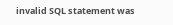invalid SQL statement was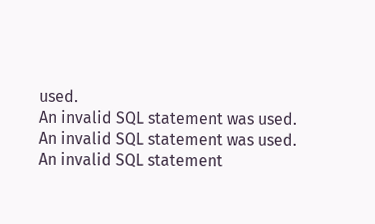used.
An invalid SQL statement was used.
An invalid SQL statement was used.
An invalid SQL statement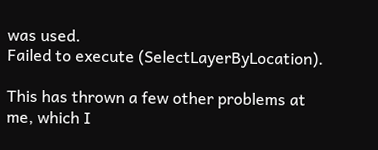was used.
Failed to execute (SelectLayerByLocation).

This has thrown a few other problems at me, which I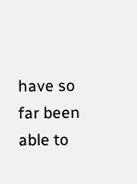have so far been able to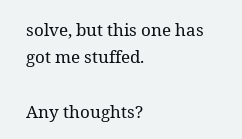solve, but this one has got me stuffed.

Any thoughts?